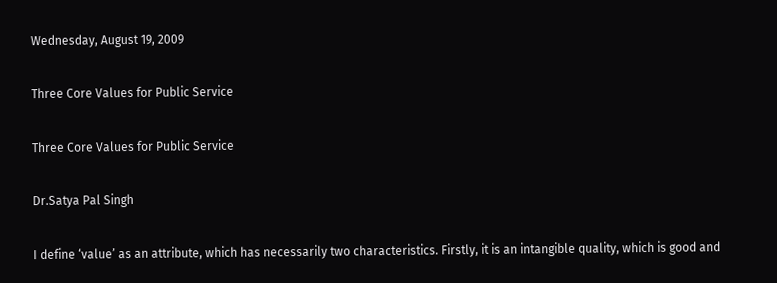Wednesday, August 19, 2009

Three Core Values for Public Service

Three Core Values for Public Service

Dr.Satya Pal Singh

I define ‘value’ as an attribute, which has necessarily two characteristics. Firstly, it is an intangible quality, which is good and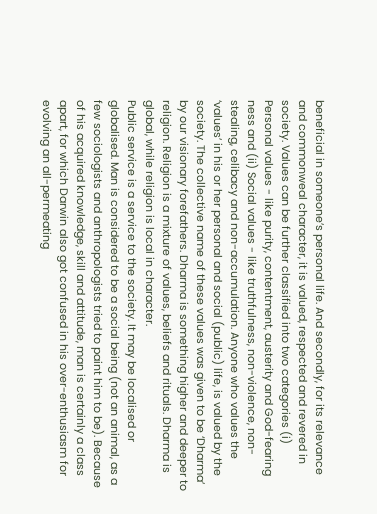beneficial in someone’s personal life. And secondly, for its relevance and commonweal character, it is valued, respected and revered in society. Values can be further classified into two categories (i) Personal values - like purity, contentment, austerity and God-fearing ness and (ii) Social values - like truthfulness, non-violence, non-stealing, celibacy and non-accumulation. Anyone who values the ‘values’ in his or her personal and social (public) life, is valued by the society. The collective name of these values was given to be ‘Dharma’ by our visionary forefathers. Dharma is something higher and deeper to religion. Religion is a mixture of values, beliefs and rituals. Dharma is global, while religion is local in character.
Public service is a service to the society. It may be localised or globalised. Man is considered to be a social being (not an animal, as a few sociologists and anthropologists tried to paint him to be). Because of his acquired knowledge, skill and attitude, man is certainly a class apart, for which Darwin also got confused in his over-enthusiasm for evolving an all-permeating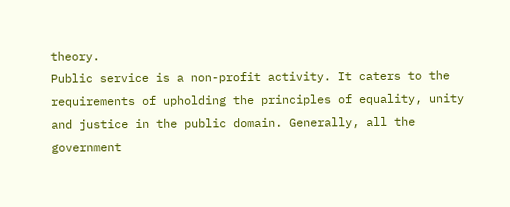theory.
Public service is a non-profit activity. It caters to the requirements of upholding the principles of equality, unity and justice in the public domain. Generally, all the government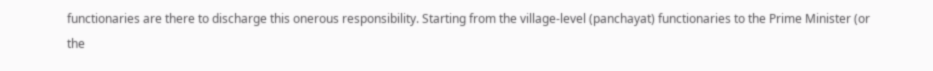functionaries are there to discharge this onerous responsibility. Starting from the village-level (panchayat) functionaries to the Prime Minister (or the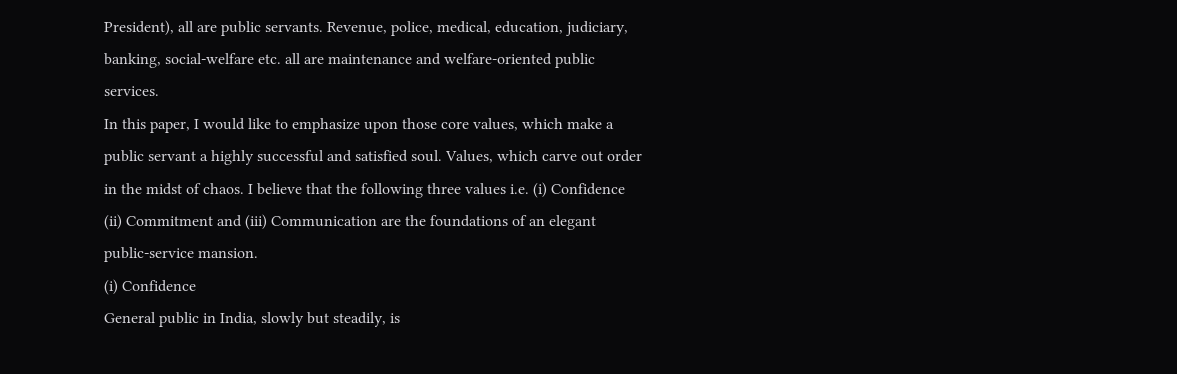President), all are public servants. Revenue, police, medical, education, judiciary, banking, social-welfare etc. all are maintenance and welfare-oriented public services.
In this paper, I would like to emphasize upon those core values, which make a public servant a highly successful and satisfied soul. Values, which carve out order in the midst of chaos. I believe that the following three values i.e. (i) Confidence (ii) Commitment and (iii) Communication are the foundations of an elegant public-service mansion.
(i) Confidence
General public in India, slowly but steadily, is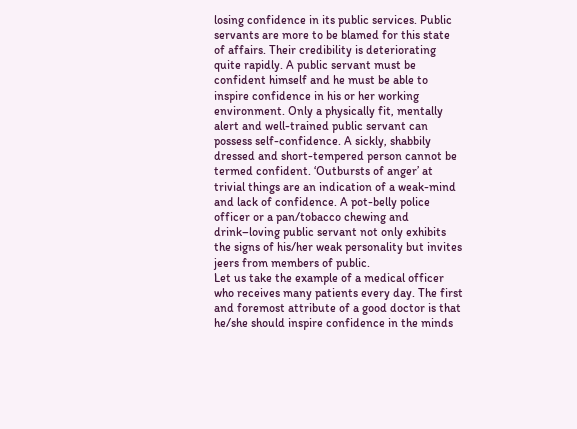losing confidence in its public services. Public servants are more to be blamed for this state of affairs. Their credibility is deteriorating quite rapidly. A public servant must be confident himself and he must be able to inspire confidence in his or her working environment. Only a physically fit, mentally alert and well-trained public servant can possess self-confidence. A sickly, shabbily dressed and short-tempered person cannot be termed confident. ‘Outbursts of anger’ at trivial things are an indication of a weak-mind and lack of confidence. A pot-belly police officer or a pan/tobacco chewing and drink–loving public servant not only exhibits the signs of his/her weak personality but invites jeers from members of public.
Let us take the example of a medical officer who receives many patients every day. The first and foremost attribute of a good doctor is that he/she should inspire confidence in the minds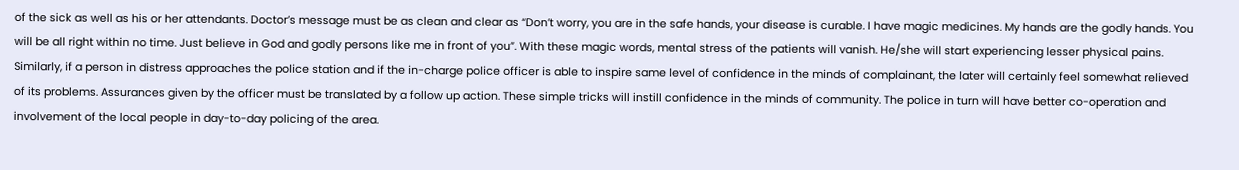of the sick as well as his or her attendants. Doctor’s message must be as clean and clear as “Don’t worry, you are in the safe hands, your disease is curable. I have magic medicines. My hands are the godly hands. You will be all right within no time. Just believe in God and godly persons like me in front of you”. With these magic words, mental stress of the patients will vanish. He/she will start experiencing lesser physical pains. Similarly, if a person in distress approaches the police station and if the in-charge police officer is able to inspire same level of confidence in the minds of complainant, the later will certainly feel somewhat relieved of its problems. Assurances given by the officer must be translated by a follow up action. These simple tricks will instill confidence in the minds of community. The police in turn will have better co-operation and involvement of the local people in day-to-day policing of the area.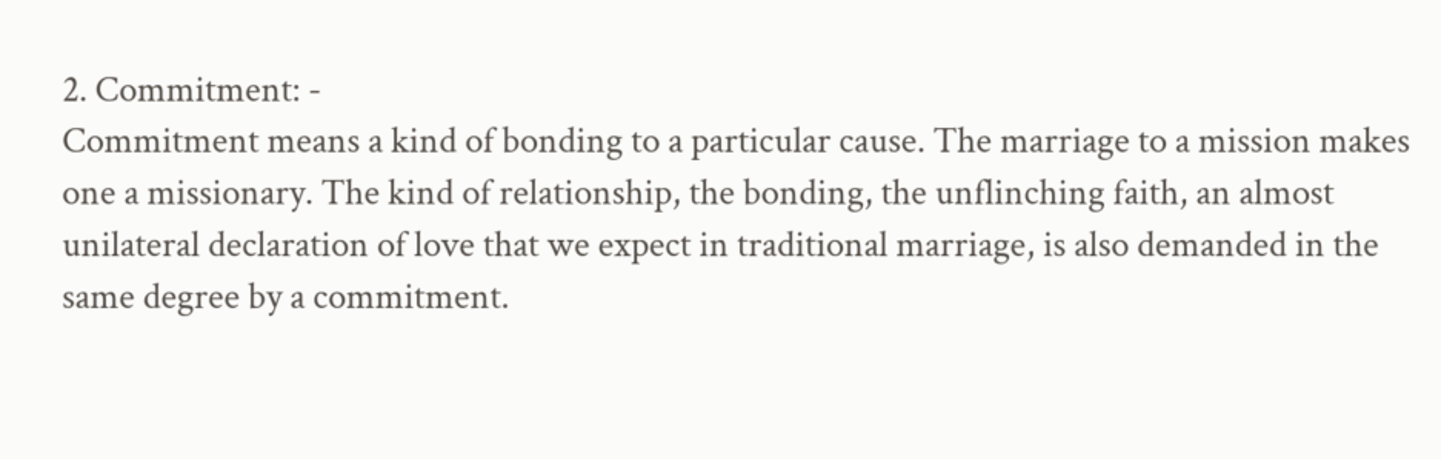2. Commitment: -
Commitment means a kind of bonding to a particular cause. The marriage to a mission makes one a missionary. The kind of relationship, the bonding, the unflinching faith, an almost unilateral declaration of love that we expect in traditional marriage, is also demanded in the same degree by a commitment.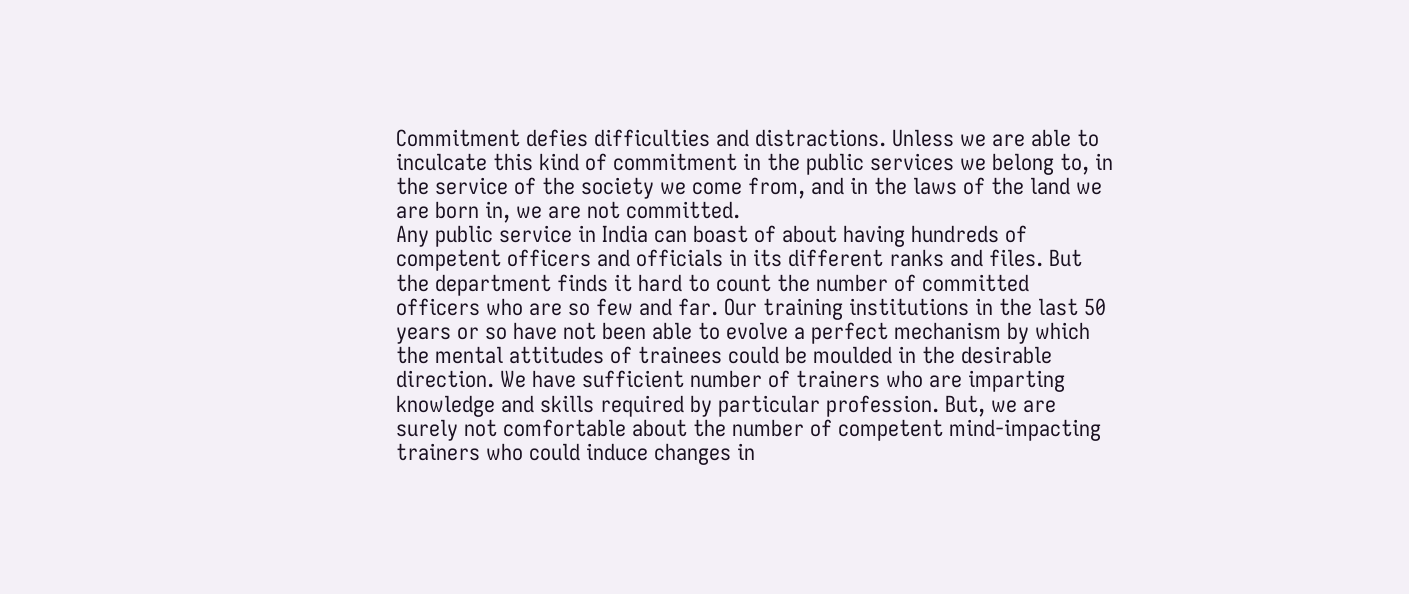Commitment defies difficulties and distractions. Unless we are able to inculcate this kind of commitment in the public services we belong to, in the service of the society we come from, and in the laws of the land we are born in, we are not committed.
Any public service in India can boast of about having hundreds of competent officers and officials in its different ranks and files. But the department finds it hard to count the number of committed officers who are so few and far. Our training institutions in the last 50 years or so have not been able to evolve a perfect mechanism by which the mental attitudes of trainees could be moulded in the desirable direction. We have sufficient number of trainers who are imparting knowledge and skills required by particular profession. But, we are surely not comfortable about the number of competent mind-impacting trainers who could induce changes in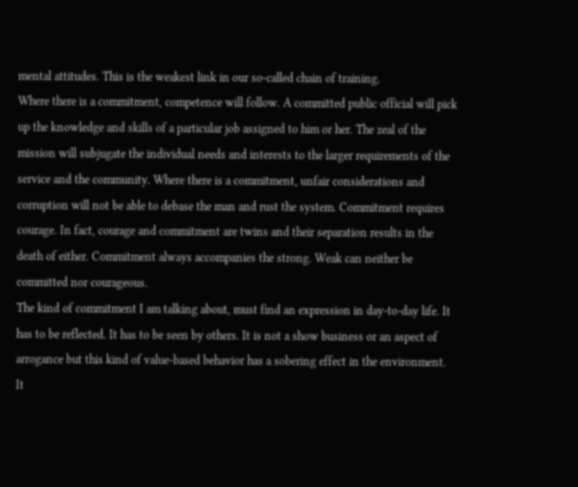mental attitudes. This is the weakest link in our so-called chain of training.
Where there is a commitment, competence will follow. A committed public official will pick up the knowledge and skills of a particular job assigned to him or her. The zeal of the mission will subjugate the individual needs and interests to the larger requirements of the service and the community. Where there is a commitment, unfair considerations and corruption will not be able to debase the man and rust the system. Commitment requires courage. In fact, courage and commitment are twins and their separation results in the death of either. Commitment always accompanies the strong. Weak can neither be committed nor courageous.
The kind of commitment I am talking about, must find an expression in day-to-day life. It has to be reflected. It has to be seen by others. It is not a show business or an aspect of arrogance but this kind of value-based behavior has a sobering effect in the environment. It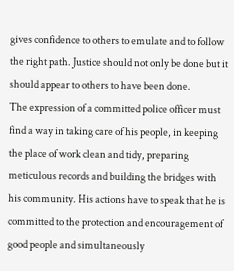gives confidence to others to emulate and to follow the right path. Justice should not only be done but it should appear to others to have been done.
The expression of a committed police officer must find a way in taking care of his people, in keeping the place of work clean and tidy, preparing meticulous records and building the bridges with his community. His actions have to speak that he is committed to the protection and encouragement of good people and simultaneously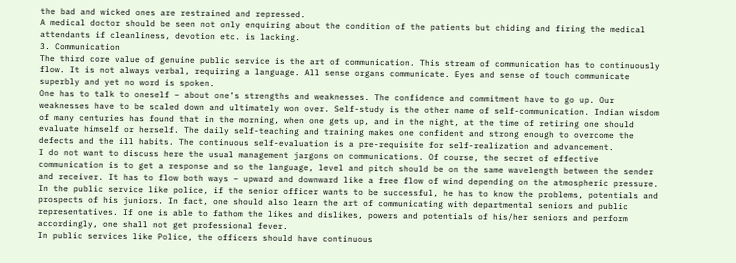the bad and wicked ones are restrained and repressed.
A medical doctor should be seen not only enquiring about the condition of the patients but chiding and firing the medical attendants if cleanliness, devotion etc. is lacking.
3. Communication
The third core value of genuine public service is the art of communication. This stream of communication has to continuously flow. It is not always verbal, requiring a language. All sense organs communicate. Eyes and sense of touch communicate superbly and yet no word is spoken.
One has to talk to oneself – about one’s strengths and weaknesses. The confidence and commitment have to go up. Our weaknesses have to be scaled down and ultimately won over. Self-study is the other name of self-communication. Indian wisdom of many centuries has found that in the morning, when one gets up, and in the night, at the time of retiring one should evaluate himself or herself. The daily self-teaching and training makes one confident and strong enough to overcome the defects and the ill habits. The continuous self-evaluation is a pre-requisite for self-realization and advancement.
I do not want to discuss here the usual management jargons on communications. Of course, the secret of effective communication is to get a response and so the language, level and pitch should be on the same wavelength between the sender and receiver. It has to flow both ways – upward and downward like a free flow of wind depending on the atmospheric pressure.
In the public service like police, if the senior officer wants to be successful, he has to know the problems, potentials and prospects of his juniors. In fact, one should also learn the art of communicating with departmental seniors and public representatives. If one is able to fathom the likes and dislikes, powers and potentials of his/her seniors and perform accordingly, one shall not get professional fever.
In public services like Police, the officers should have continuous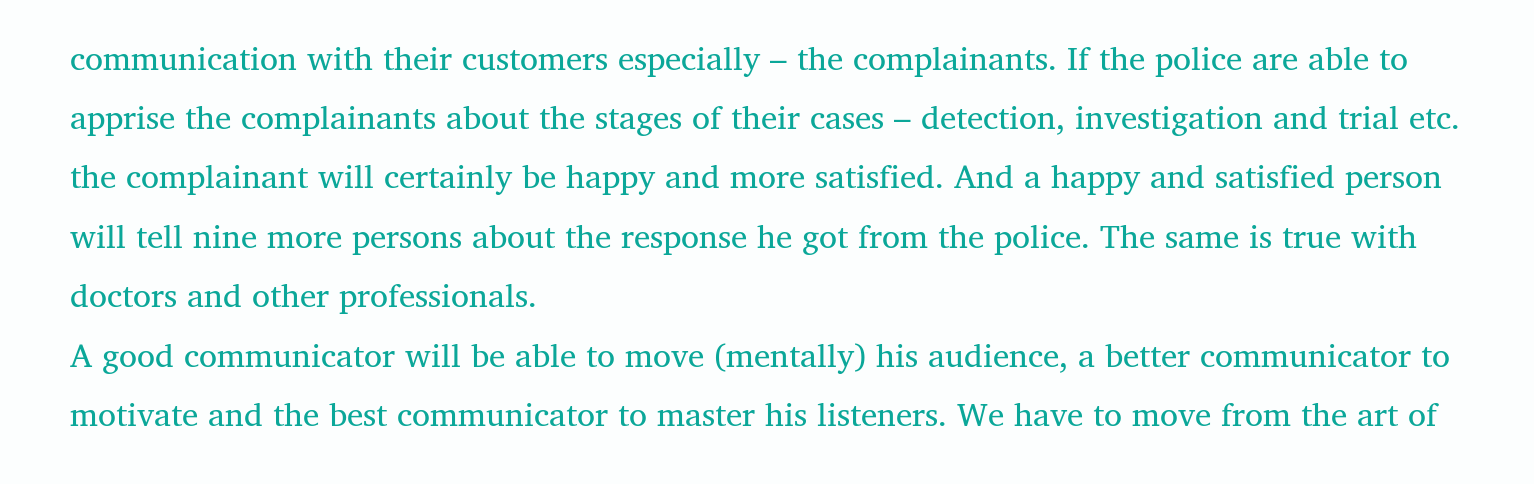communication with their customers especially – the complainants. If the police are able to apprise the complainants about the stages of their cases – detection, investigation and trial etc. the complainant will certainly be happy and more satisfied. And a happy and satisfied person will tell nine more persons about the response he got from the police. The same is true with doctors and other professionals.
A good communicator will be able to move (mentally) his audience, a better communicator to motivate and the best communicator to master his listeners. We have to move from the art of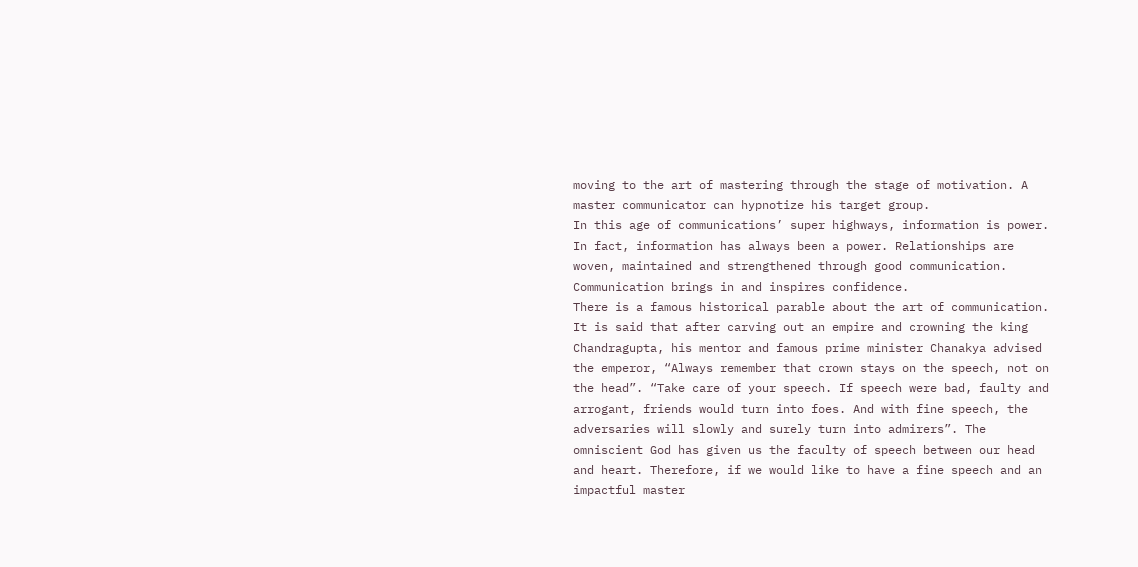moving to the art of mastering through the stage of motivation. A master communicator can hypnotize his target group.
In this age of communications’ super highways, information is power. In fact, information has always been a power. Relationships are woven, maintained and strengthened through good communication. Communication brings in and inspires confidence.
There is a famous historical parable about the art of communication. It is said that after carving out an empire and crowning the king Chandragupta, his mentor and famous prime minister Chanakya advised the emperor, “Always remember that crown stays on the speech, not on the head”. “Take care of your speech. If speech were bad, faulty and arrogant, friends would turn into foes. And with fine speech, the adversaries will slowly and surely turn into admirers”. The omniscient God has given us the faculty of speech between our head and heart. Therefore, if we would like to have a fine speech and an impactful master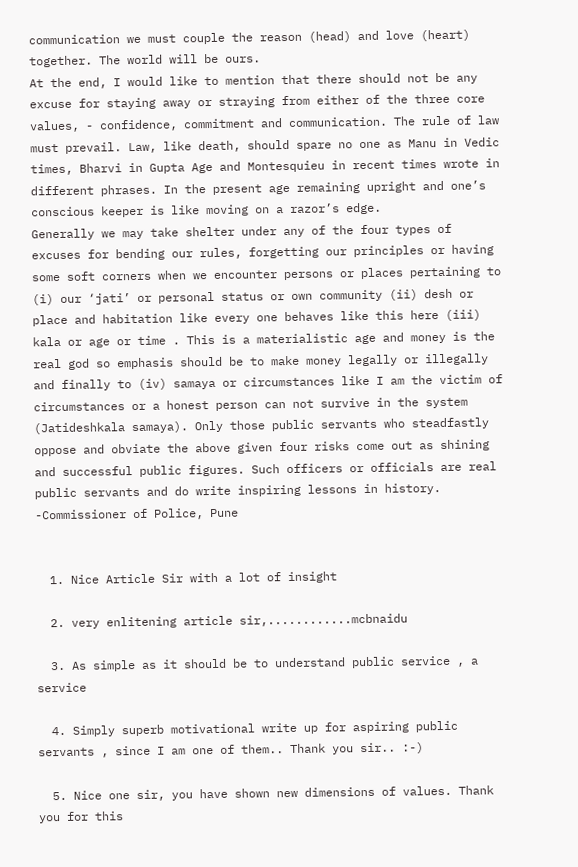communication we must couple the reason (head) and love (heart) together. The world will be ours.
At the end, I would like to mention that there should not be any excuse for staying away or straying from either of the three core values, - confidence, commitment and communication. The rule of law must prevail. Law, like death, should spare no one as Manu in Vedic times, Bharvi in Gupta Age and Montesquieu in recent times wrote in different phrases. In the present age remaining upright and one’s conscious keeper is like moving on a razor’s edge.
Generally we may take shelter under any of the four types of excuses for bending our rules, forgetting our principles or having some soft corners when we encounter persons or places pertaining to (i) our ‘jati’ or personal status or own community (ii) desh or place and habitation like every one behaves like this here (iii) kala or age or time . This is a materialistic age and money is the real god so emphasis should be to make money legally or illegally and finally to (iv) samaya or circumstances like I am the victim of circumstances or a honest person can not survive in the system (Jatideshkala samaya). Only those public servants who steadfastly oppose and obviate the above given four risks come out as shining and successful public figures. Such officers or officials are real public servants and do write inspiring lessons in history.
-Commissioner of Police, Pune


  1. Nice Article Sir with a lot of insight

  2. very enlitening article sir,............mcbnaidu

  3. As simple as it should be to understand public service , a service

  4. Simply superb motivational write up for aspiring public servants , since I am one of them.. Thank you sir.. :-)

  5. Nice one sir, you have shown new dimensions of values. Thank you for this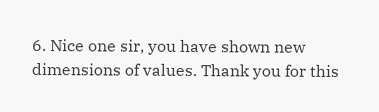6. Nice one sir, you have shown new dimensions of values. Thank you for this